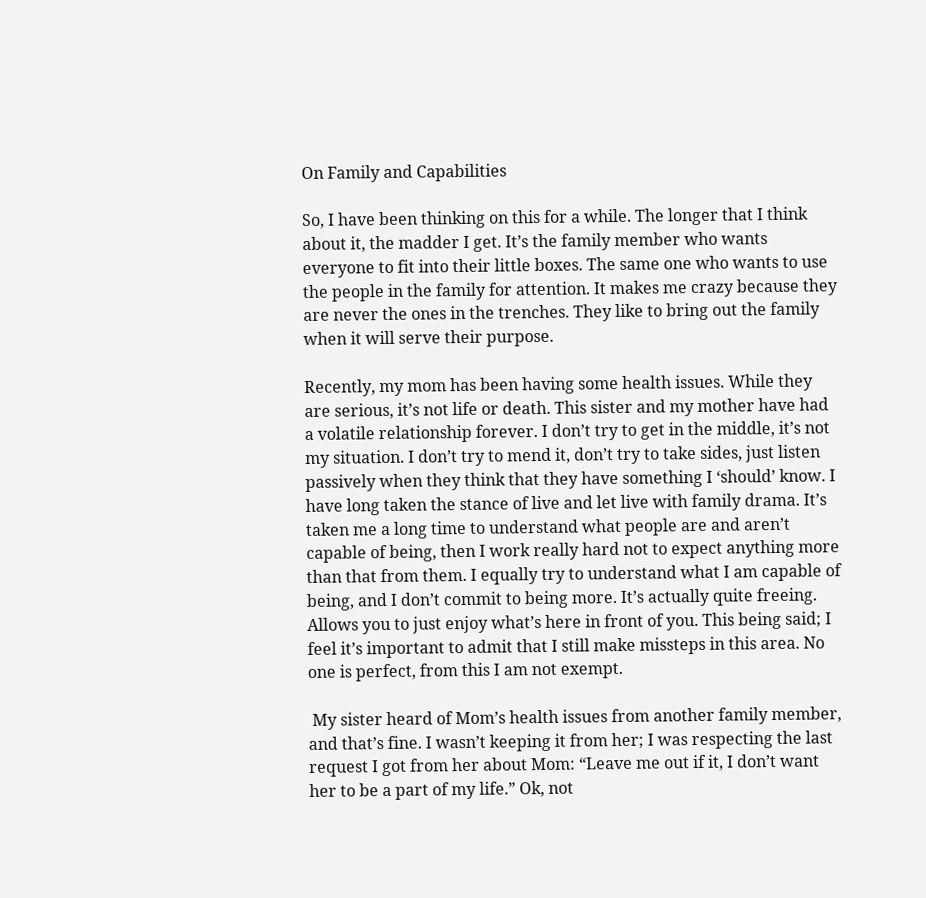On Family and Capabilities

So, I have been thinking on this for a while. The longer that I think about it, the madder I get. It’s the family member who wants everyone to fit into their little boxes. The same one who wants to use the people in the family for attention. It makes me crazy because they are never the ones in the trenches. They like to bring out the family when it will serve their purpose.

Recently, my mom has been having some health issues. While they are serious, it’s not life or death. This sister and my mother have had a volatile relationship forever. I don’t try to get in the middle, it’s not my situation. I don’t try to mend it, don’t try to take sides, just listen passively when they think that they have something I ‘should’ know. I have long taken the stance of live and let live with family drama. It’s taken me a long time to understand what people are and aren’t capable of being, then I work really hard not to expect anything more than that from them. I equally try to understand what I am capable of being, and I don’t commit to being more. It’s actually quite freeing. Allows you to just enjoy what’s here in front of you. This being said; I feel it’s important to admit that I still make missteps in this area. No one is perfect, from this I am not exempt.

 My sister heard of Mom’s health issues from another family member, and that’s fine. I wasn’t keeping it from her; I was respecting the last request I got from her about Mom: “Leave me out if it, I don’t want her to be a part of my life.” Ok, not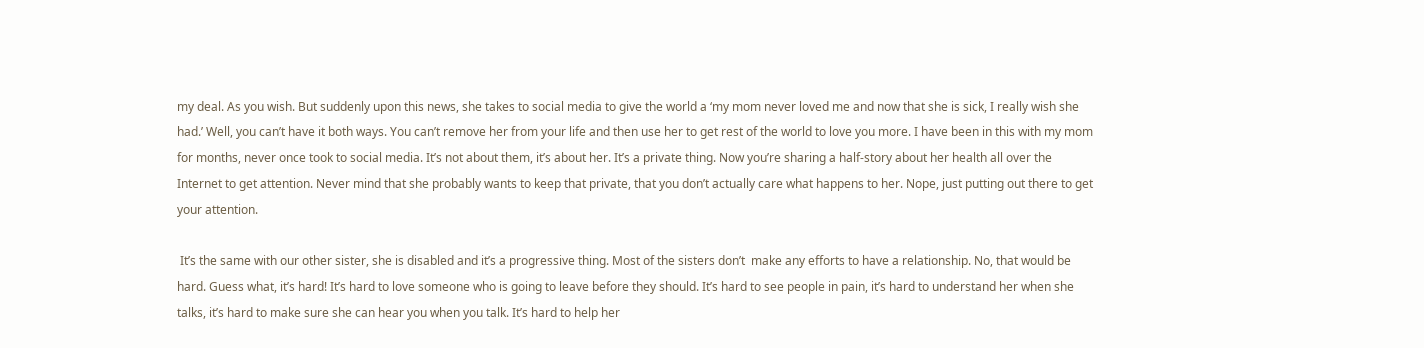my deal. As you wish. But suddenly upon this news, she takes to social media to give the world a ‘my mom never loved me and now that she is sick, I really wish she had.’ Well, you can’t have it both ways. You can’t remove her from your life and then use her to get rest of the world to love you more. I have been in this with my mom for months, never once took to social media. It’s not about them, it’s about her. It’s a private thing. Now you’re sharing a half-story about her health all over the Internet to get attention. Never mind that she probably wants to keep that private, that you don’t actually care what happens to her. Nope, just putting out there to get your attention.

 It’s the same with our other sister, she is disabled and it’s a progressive thing. Most of the sisters don’t  make any efforts to have a relationship. No, that would be hard. Guess what, it’s hard! It’s hard to love someone who is going to leave before they should. It’s hard to see people in pain, it’s hard to understand her when she talks, it’s hard to make sure she can hear you when you talk. It’s hard to help her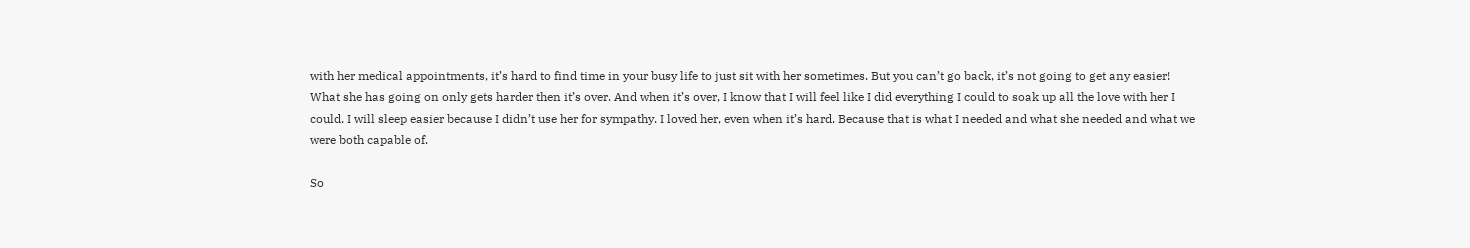with her medical appointments, it’s hard to find time in your busy life to just sit with her sometimes. But you can’t go back, it’s not going to get any easier! What she has going on only gets harder then it’s over. And when it’s over, I know that I will feel like I did everything I could to soak up all the love with her I could. I will sleep easier because I didn’t use her for sympathy. I loved her, even when it’s hard. Because that is what I needed and what she needed and what we were both capable of.

So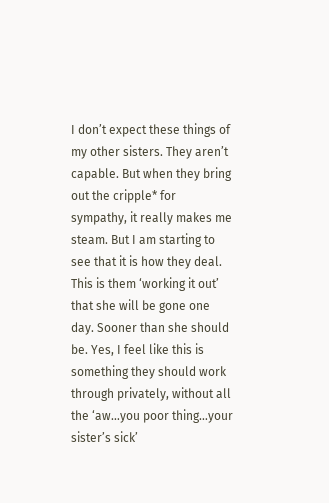I don’t expect these things of my other sisters. They aren’t capable. But when they bring out the cripple* for sympathy, it really makes me steam. But I am starting to see that it is how they deal. This is them ‘working it out’ that she will be gone one day. Sooner than she should be. Yes, I feel like this is something they should work through privately, without all the ‘aw…you poor thing…your sister’s sick’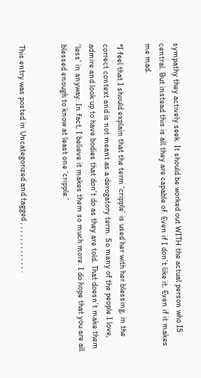sympathy they actively seek. It should be worked out WITH the actual person who IS central. But instead this is all they are capable of. Even if I don’t like it. Even if it makes me mad.

*I feel that I should explain that the term ‘cripple’ is used her with her blessing, in the correct context and is not meant as a derogatory term. So many of the people I love, admire and look up to have bodies that don’t do as they are told. That doesn’t make them ‘less’ in anyway. In fact, I believe it makes them so much more. I do hope that you are all blessed enough to know at least one ‘cripple.’


This entry was posted in Uncategorized and tagged , , , , , , , , , , , , .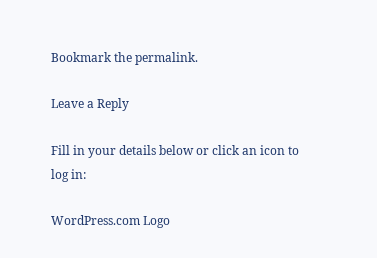Bookmark the permalink.

Leave a Reply

Fill in your details below or click an icon to log in:

WordPress.com Logo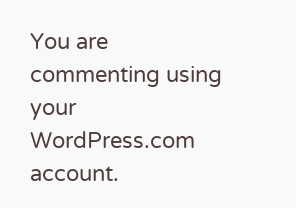You are commenting using your WordPress.com account.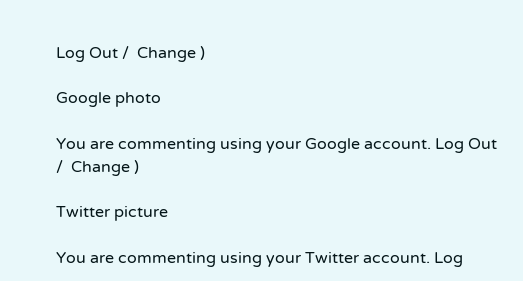Log Out /  Change )

Google photo

You are commenting using your Google account. Log Out /  Change )

Twitter picture

You are commenting using your Twitter account. Log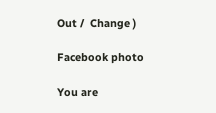Out /  Change )

Facebook photo

You are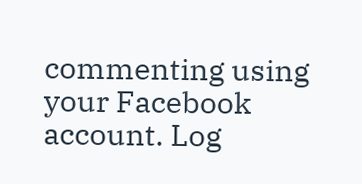commenting using your Facebook account. Log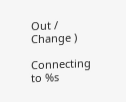Out /  Change )

Connecting to %s